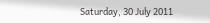Saturday, 30 July 2011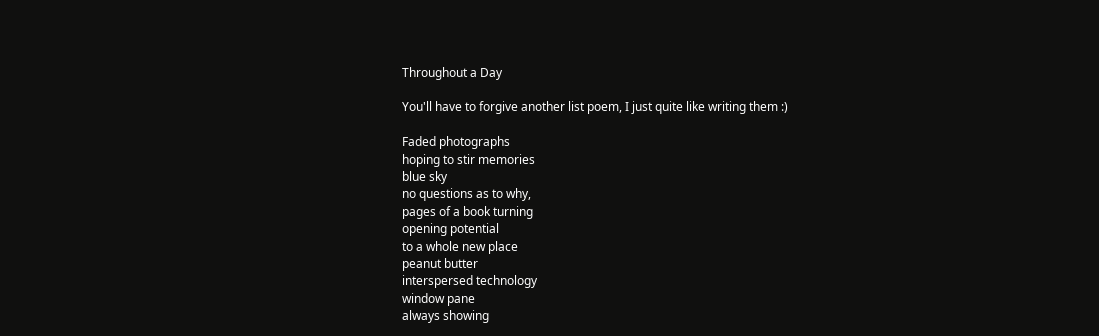Throughout a Day

You'll have to forgive another list poem, I just quite like writing them :)

Faded photographs
hoping to stir memories
blue sky
no questions as to why,
pages of a book turning
opening potential
to a whole new place
peanut butter
interspersed technology
window pane
always showing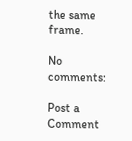the same frame.

No comments:

Post a Comment